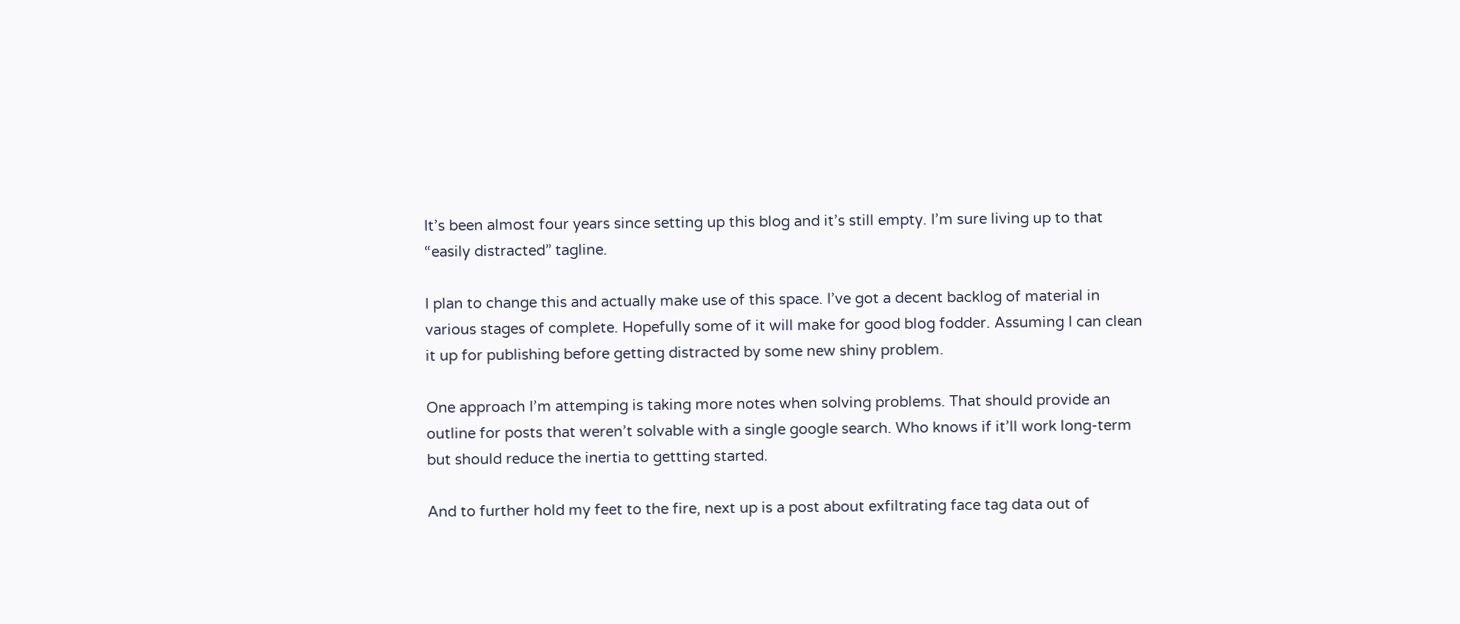It’s been almost four years since setting up this blog and it’s still empty. I’m sure living up to that “easily distracted” tagline.

I plan to change this and actually make use of this space. I’ve got a decent backlog of material in various stages of complete. Hopefully some of it will make for good blog fodder. Assuming I can clean it up for publishing before getting distracted by some new shiny problem.

One approach I’m attemping is taking more notes when solving problems. That should provide an outline for posts that weren’t solvable with a single google search. Who knows if it’ll work long-term but should reduce the inertia to gettting started.

And to further hold my feet to the fire, next up is a post about exfiltrating face tag data out of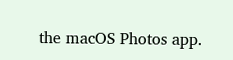the macOS Photos app.